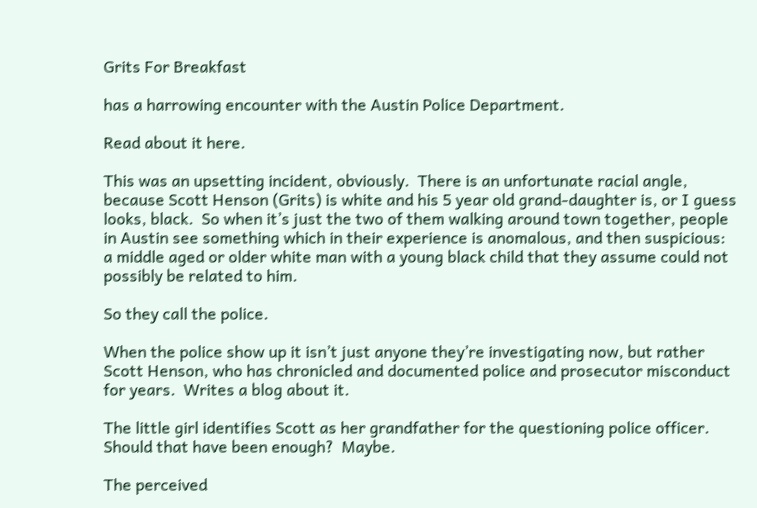Grits For Breakfast

has a harrowing encounter with the Austin Police Department.

Read about it here.

This was an upsetting incident, obviously.  There is an unfortunate racial angle, because Scott Henson (Grits) is white and his 5 year old grand-daughter is, or I guess looks, black.  So when it’s just the two of them walking around town together, people in Austin see something which in their experience is anomalous, and then suspicious:  a middle aged or older white man with a young black child that they assume could not possibly be related to him.

So they call the police.

When the police show up it isn’t just anyone they’re investigating now, but rather Scott Henson, who has chronicled and documented police and prosecutor misconduct for years.  Writes a blog about it.

The little girl identifies Scott as her grandfather for the questioning police officer.  Should that have been enough?  Maybe.

The perceived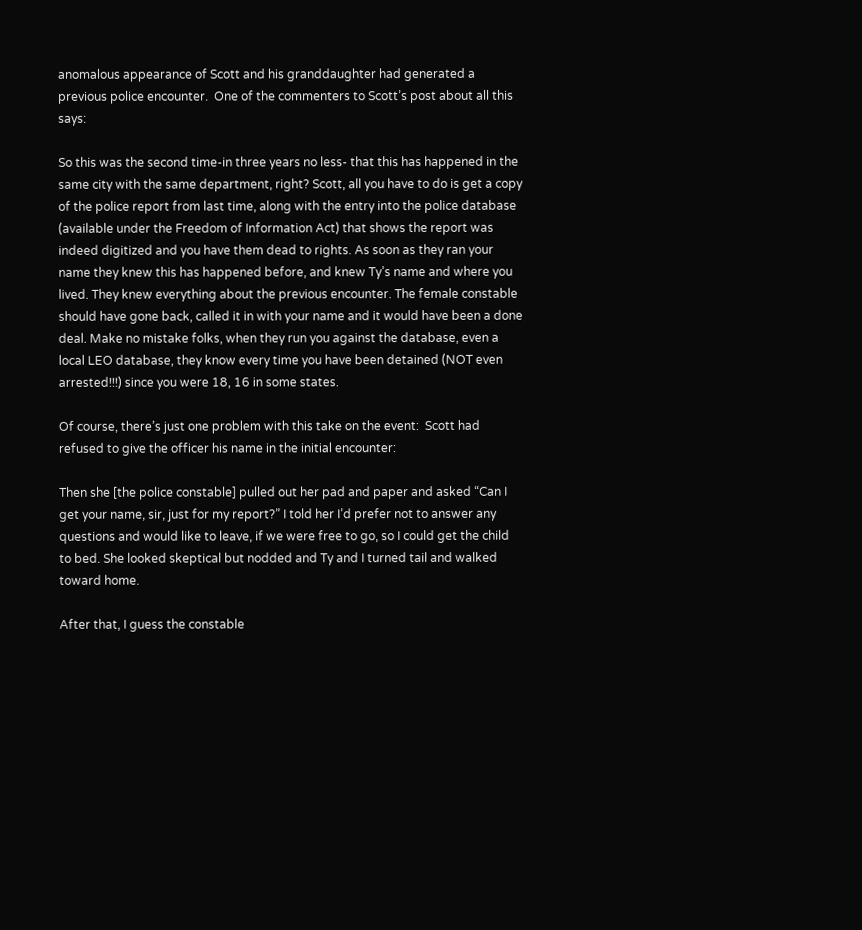anomalous appearance of Scott and his granddaughter had generated a previous police encounter.  One of the commenters to Scott’s post about all this says:

So this was the second time-in three years no less- that this has happened in the same city with the same department, right? Scott, all you have to do is get a copy of the police report from last time, along with the entry into the police database (available under the Freedom of Information Act) that shows the report was indeed digitized and you have them dead to rights. As soon as they ran your name they knew this has happened before, and knew Ty’s name and where you lived. They knew everything about the previous encounter. The female constable should have gone back, called it in with your name and it would have been a done deal. Make no mistake folks, when they run you against the database, even a local LEO database, they know every time you have been detained (NOT even arrested!!!) since you were 18, 16 in some states.

Of course, there’s just one problem with this take on the event:  Scott had refused to give the officer his name in the initial encounter:

Then she [the police constable] pulled out her pad and paper and asked “Can I get your name, sir, just for my report?” I told her I’d prefer not to answer any questions and would like to leave, if we were free to go, so I could get the child to bed. She looked skeptical but nodded and Ty and I turned tail and walked toward home.

After that, I guess the constable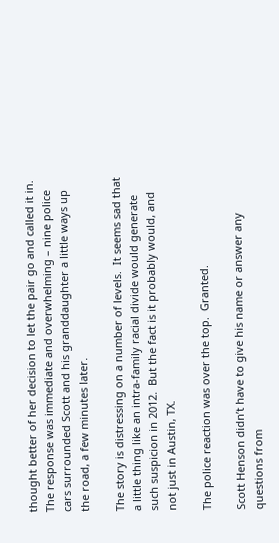thought better of her decision to let the pair go and called it in.  The response was immediate and overwhelming – nine police cars surrounded Scott and his granddaughter a little ways up the road, a few minutes later.

The story is distressing on a number of levels.  It seems sad that a little thing like an intra-family racial divide would generate such suspicion in 2012.  But the fact is it probably would, and not just in Austin, TX.

The police reaction was over the top.  Granted.

Scott Henson didn’t have to give his name or answer any questions from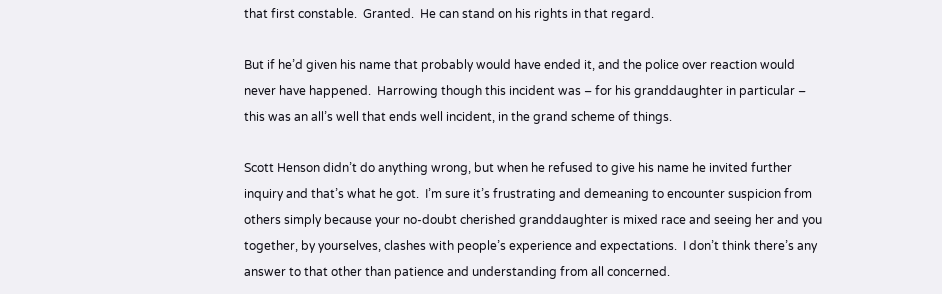that first constable.  Granted.  He can stand on his rights in that regard.

But if he’d given his name that probably would have ended it, and the police over reaction would never have happened.  Harrowing though this incident was – for his granddaughter in particular – this was an all’s well that ends well incident, in the grand scheme of things.

Scott Henson didn’t do anything wrong, but when he refused to give his name he invited further inquiry and that’s what he got.  I’m sure it’s frustrating and demeaning to encounter suspicion from others simply because your no-doubt cherished granddaughter is mixed race and seeing her and you together, by yourselves, clashes with people’s experience and expectations.  I don’t think there’s any answer to that other than patience and understanding from all concerned.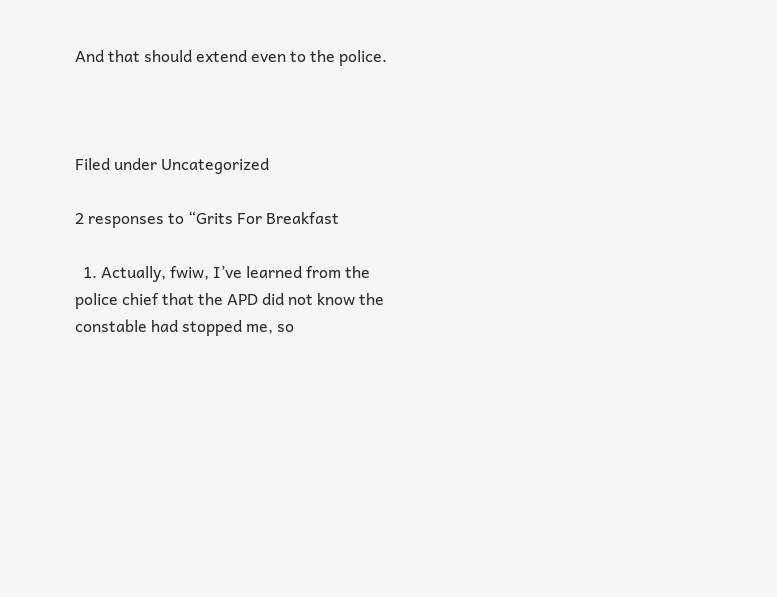And that should extend even to the police.



Filed under Uncategorized

2 responses to “Grits For Breakfast

  1. Actually, fwiw, I’ve learned from the police chief that the APD did not know the constable had stopped me, so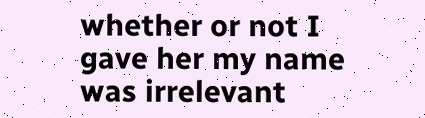whether or not I gave her my name was irrelevant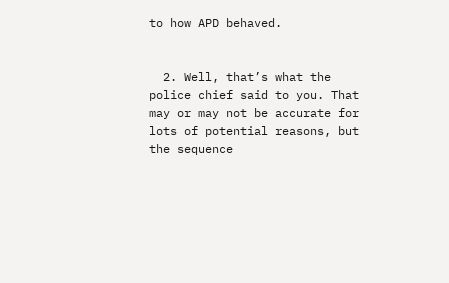to how APD behaved.


  2. Well, that’s what the police chief said to you. That may or may not be accurate for lots of potential reasons, but the sequence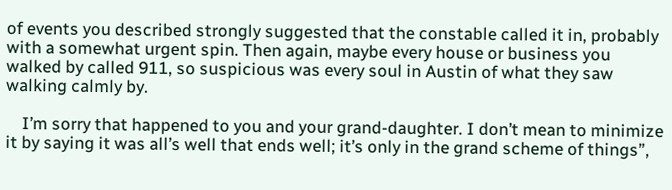of events you described strongly suggested that the constable called it in, probably with a somewhat urgent spin. Then again, maybe every house or business you walked by called 911, so suspicious was every soul in Austin of what they saw walking calmly by.

    I’m sorry that happened to you and your grand-daughter. I don’t mean to minimize it by saying it was all’s well that ends well; it’s only in the grand scheme of things”,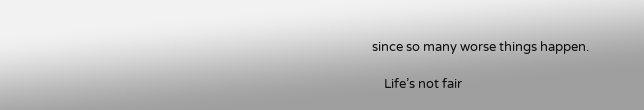since so many worse things happen.

    Life’s not fair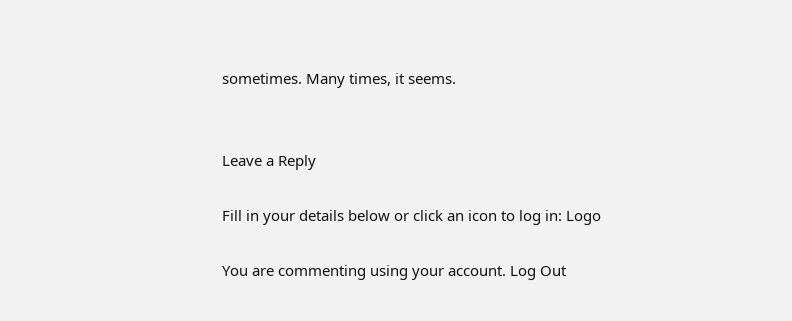sometimes. Many times, it seems.


Leave a Reply

Fill in your details below or click an icon to log in: Logo

You are commenting using your account. Log Out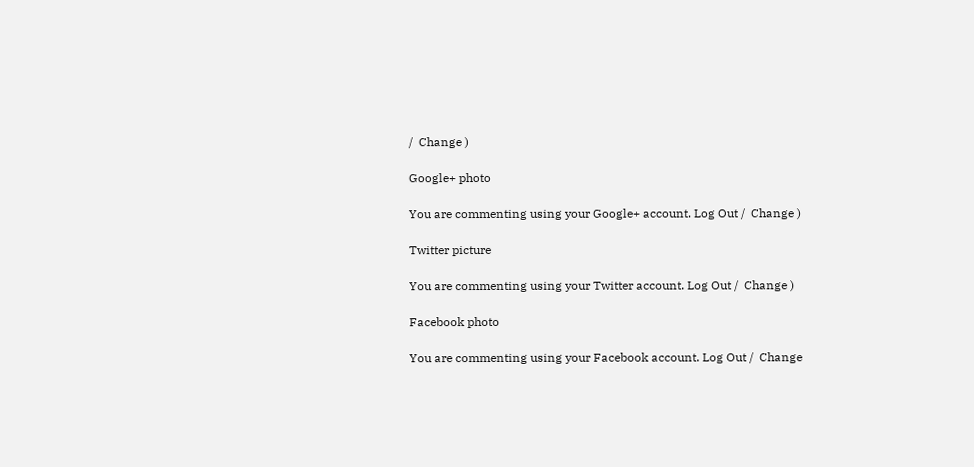/  Change )

Google+ photo

You are commenting using your Google+ account. Log Out /  Change )

Twitter picture

You are commenting using your Twitter account. Log Out /  Change )

Facebook photo

You are commenting using your Facebook account. Log Out /  Change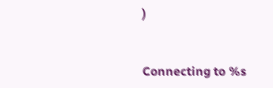)


Connecting to %s